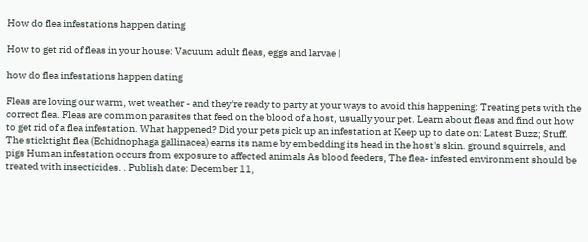How do flea infestations happen dating

How to get rid of fleas in your house: Vacuum adult fleas, eggs and larvae |

how do flea infestations happen dating

Fleas are loving our warm, wet weather - and they're ready to party at your ways to avoid this happening: Treating pets with the correct flea. Fleas are common parasites that feed on the blood of a host, usually your pet. Learn about fleas and find out how to get rid of a flea infestation. What happened? Did your pets pick up an infestation at Keep up to date on: Latest Buzz; Stuff. The sticktight flea (Echidnophaga gallinacea) earns its name by embedding its head in the host's skin. ground squirrels, and pigs Human infestation occurs from exposure to affected animals As blood feeders, The flea- infested environment should be treated with insecticides. . Publish date: December 11,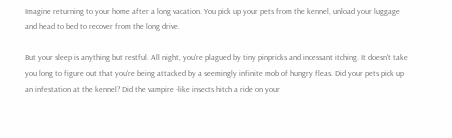Imagine returning to your home after a long vacation. You pick up your pets from the kennel, unload your luggage and head to bed to recover from the long drive.

But your sleep is anything but restful. All night, you're plagued by tiny pinpricks and incessant itching. It doesn't take you long to figure out that you're being attacked by a seemingly infinite mob of hungry fleas. Did your pets pick up an infestation at the kennel? Did the vampire -like insects hitch a ride on your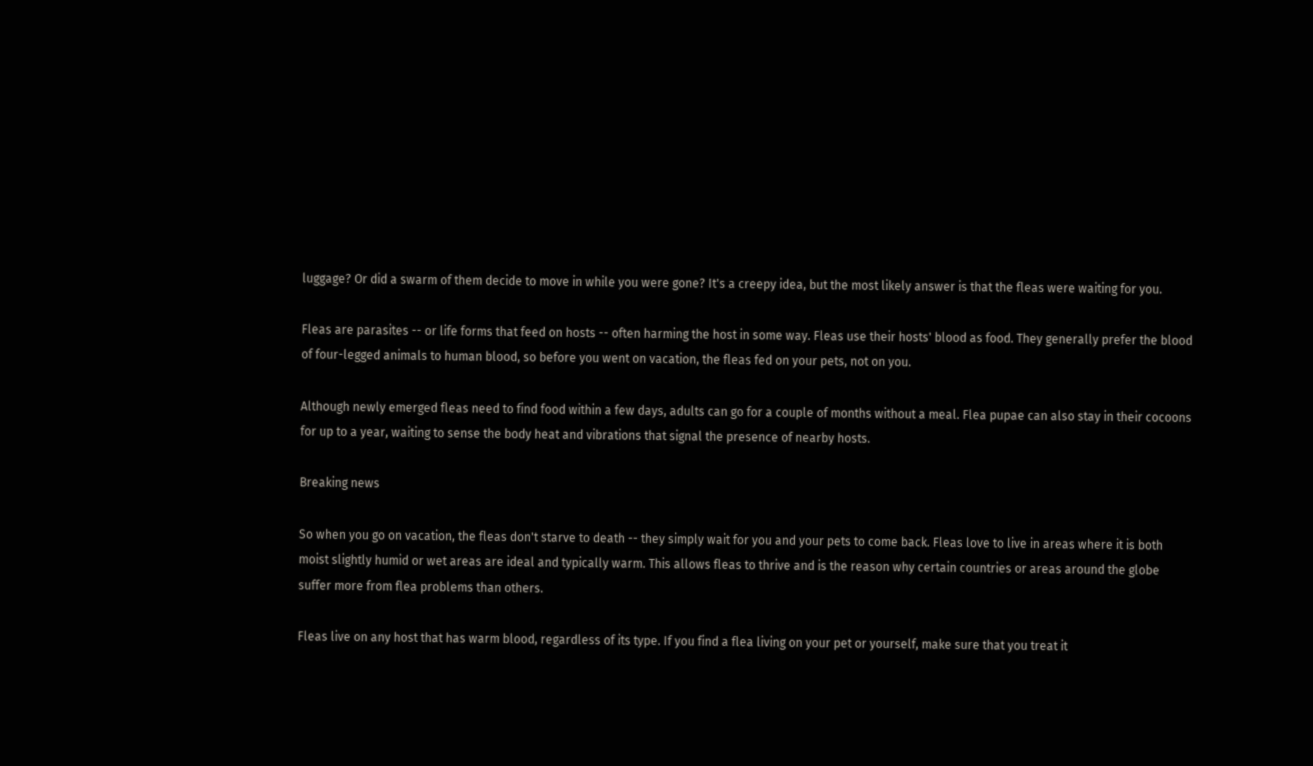luggage? Or did a swarm of them decide to move in while you were gone? It's a creepy idea, but the most likely answer is that the fleas were waiting for you.

Fleas are parasites -- or life forms that feed on hosts -- often harming the host in some way. Fleas use their hosts' blood as food. They generally prefer the blood of four-legged animals to human blood, so before you went on vacation, the fleas fed on your pets, not on you.

Although newly emerged fleas need to find food within a few days, adults can go for a couple of months without a meal. Flea pupae can also stay in their cocoons for up to a year, waiting to sense the body heat and vibrations that signal the presence of nearby hosts.

Breaking news

So when you go on vacation, the fleas don't starve to death -- they simply wait for you and your pets to come back. Fleas love to live in areas where it is both moist slightly humid or wet areas are ideal and typically warm. This allows fleas to thrive and is the reason why certain countries or areas around the globe suffer more from flea problems than others.

Fleas live on any host that has warm blood, regardless of its type. If you find a flea living on your pet or yourself, make sure that you treat it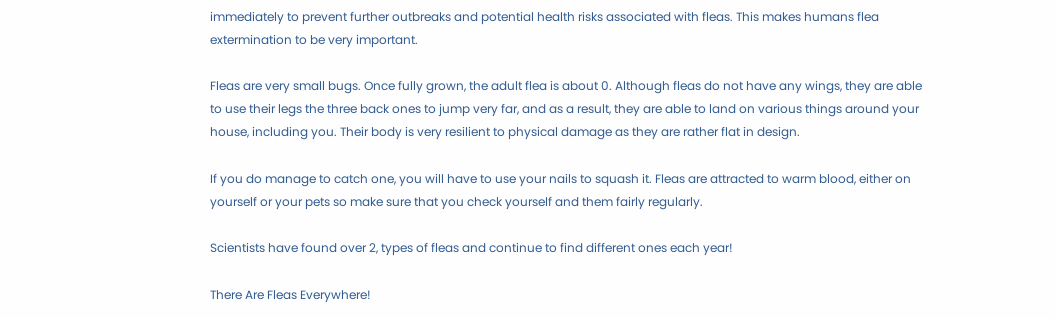immediately to prevent further outbreaks and potential health risks associated with fleas. This makes humans flea extermination to be very important.

Fleas are very small bugs. Once fully grown, the adult flea is about 0. Although fleas do not have any wings, they are able to use their legs the three back ones to jump very far, and as a result, they are able to land on various things around your house, including you. Their body is very resilient to physical damage as they are rather flat in design.

If you do manage to catch one, you will have to use your nails to squash it. Fleas are attracted to warm blood, either on yourself or your pets so make sure that you check yourself and them fairly regularly.

Scientists have found over 2, types of fleas and continue to find different ones each year!

There Are Fleas Everywhere!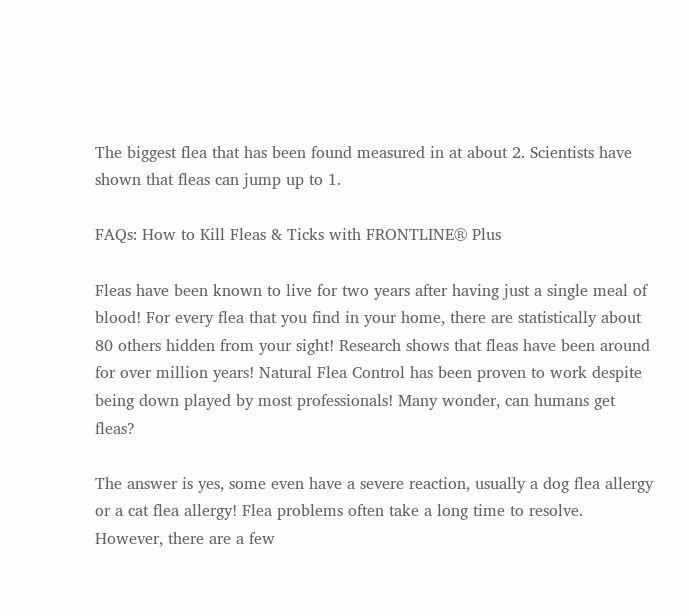The biggest flea that has been found measured in at about 2. Scientists have shown that fleas can jump up to 1.

FAQs: How to Kill Fleas & Ticks with FRONTLINE® Plus

Fleas have been known to live for two years after having just a single meal of blood! For every flea that you find in your home, there are statistically about 80 others hidden from your sight! Research shows that fleas have been around for over million years! Natural Flea Control has been proven to work despite being down played by most professionals! Many wonder, can humans get fleas?

The answer is yes, some even have a severe reaction, usually a dog flea allergy or a cat flea allergy! Flea problems often take a long time to resolve. However, there are a few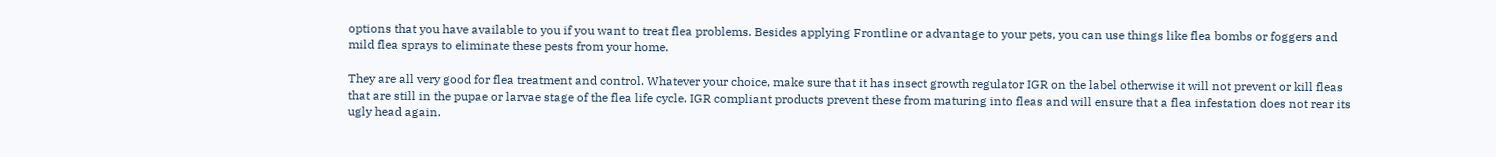options that you have available to you if you want to treat flea problems. Besides applying Frontline or advantage to your pets, you can use things like flea bombs or foggers and mild flea sprays to eliminate these pests from your home.

They are all very good for flea treatment and control. Whatever your choice, make sure that it has insect growth regulator IGR on the label otherwise it will not prevent or kill fleas that are still in the pupae or larvae stage of the flea life cycle. IGR compliant products prevent these from maturing into fleas and will ensure that a flea infestation does not rear its ugly head again.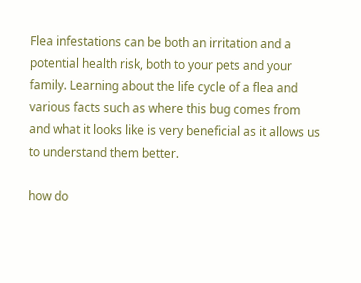Flea infestations can be both an irritation and a potential health risk, both to your pets and your family. Learning about the life cycle of a flea and various facts such as where this bug comes from and what it looks like is very beneficial as it allows us to understand them better.

how do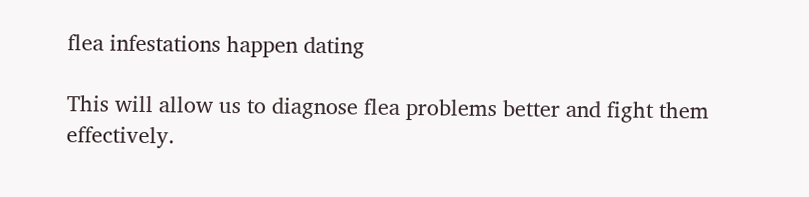flea infestations happen dating

This will allow us to diagnose flea problems better and fight them effectively.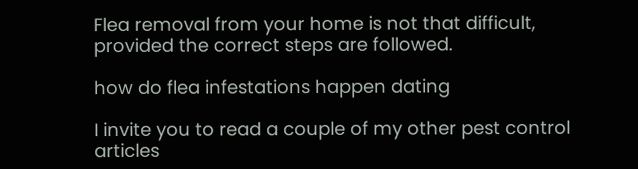Flea removal from your home is not that difficult, provided the correct steps are followed.

how do flea infestations happen dating

I invite you to read a couple of my other pest control articles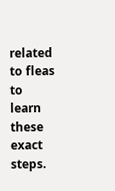related to fleas to learn these exact steps.